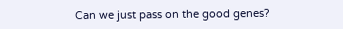Can we just pass on the good genes?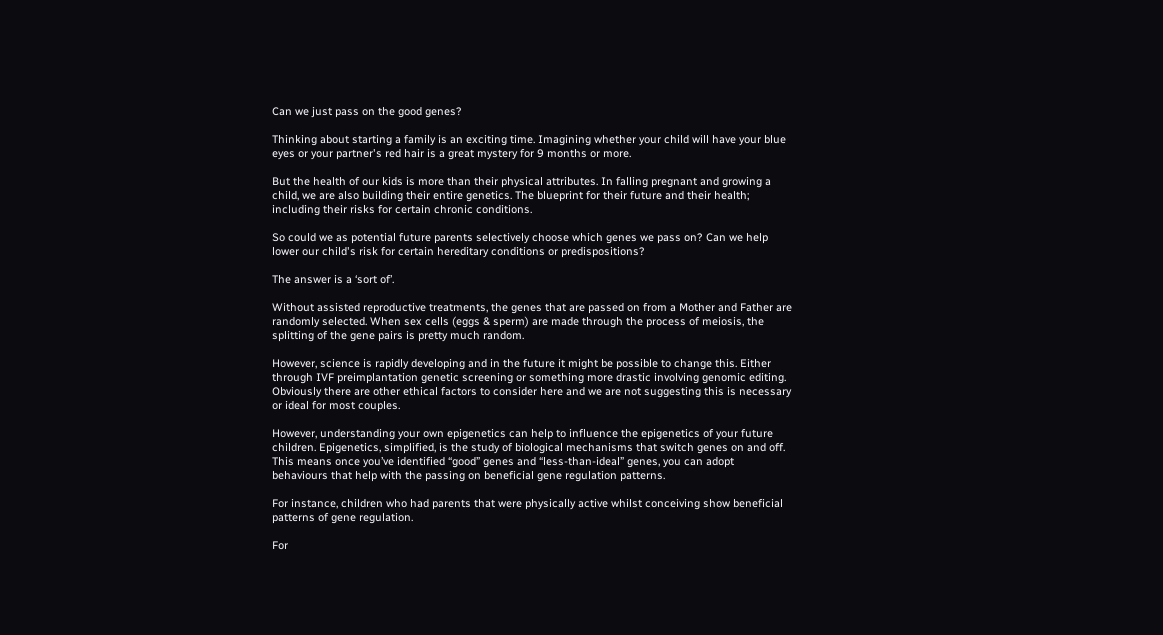Can we just pass on the good genes?

Thinking about starting a family is an exciting time. Imagining whether your child will have your blue eyes or your partner's red hair is a great mystery for 9 months or more.

But the health of our kids is more than their physical attributes. In falling pregnant and growing a child, we are also building their entire genetics. The blueprint for their future and their health; including their risks for certain chronic conditions.

So could we as potential future parents selectively choose which genes we pass on? Can we help lower our child's risk for certain hereditary conditions or predispositions?

The answer is a ‘sort of’.

Without assisted reproductive treatments, the genes that are passed on from a Mother and Father are randomly selected. When sex cells (eggs & sperm) are made through the process of meiosis, the splitting of the gene pairs is pretty much random.

However, science is rapidly developing and in the future it might be possible to change this. Either through IVF preimplantation genetic screening or something more drastic involving genomic editing. Obviously there are other ethical factors to consider here and we are not suggesting this is necessary or ideal for most couples.

However, understanding your own epigenetics can help to influence the epigenetics of your future children. Epigenetics, simplified, is the study of biological mechanisms that switch genes on and off. This means once you’ve identified “good” genes and “less-than-ideal” genes, you can adopt behaviours that help with the passing on beneficial gene regulation patterns.

For instance, children who had parents that were physically active whilst conceiving show beneficial patterns of gene regulation.

For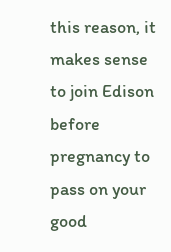this reason, it makes sense to join Edison before pregnancy to pass on your good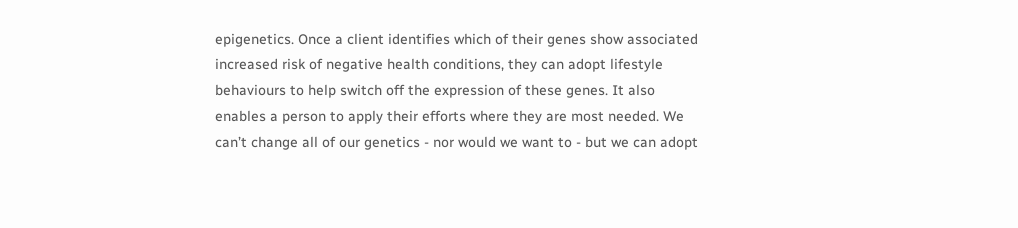epigenetics. Once a client identifies which of their genes show associated increased risk of negative health conditions, they can adopt lifestyle behaviours to help switch off the expression of these genes. It also enables a person to apply their efforts where they are most needed. We can’t change all of our genetics - nor would we want to - but we can adopt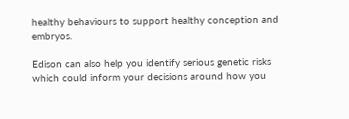healthy behaviours to support healthy conception and embryos.

Edison can also help you identify serious genetic risks which could inform your decisions around how you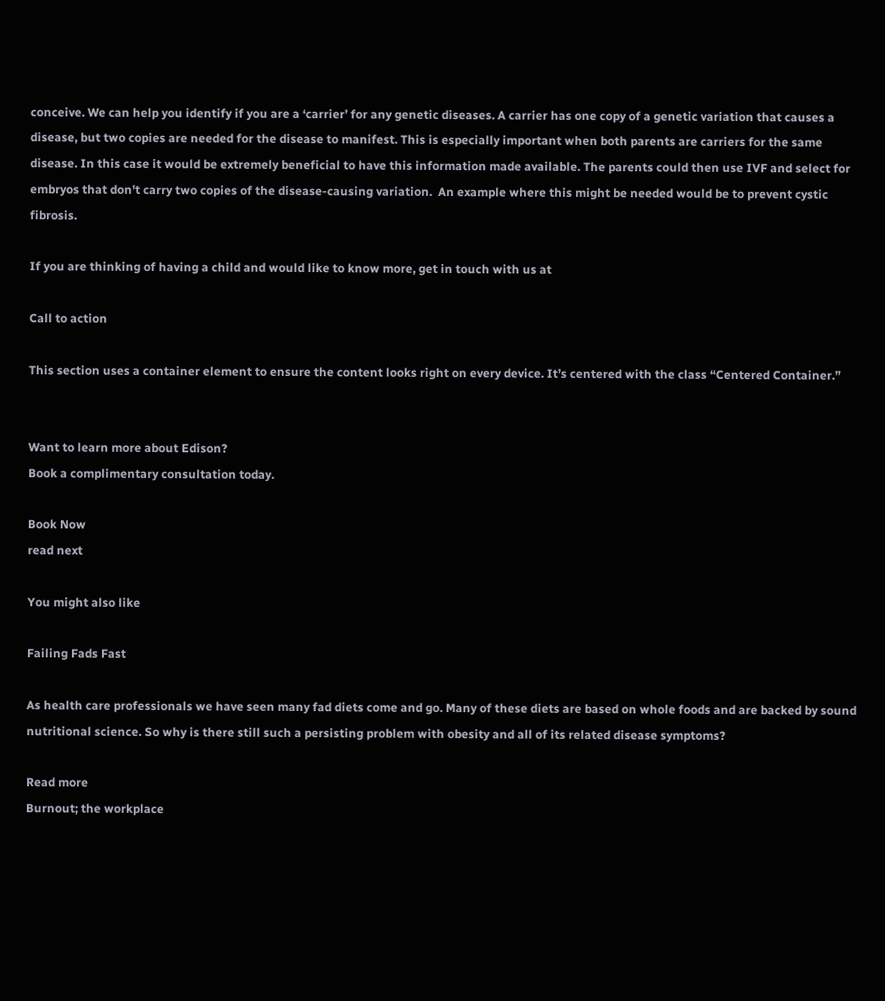conceive. We can help you identify if you are a ‘carrier’ for any genetic diseases. A carrier has one copy of a genetic variation that causes a disease, but two copies are needed for the disease to manifest. This is especially important when both parents are carriers for the same disease. In this case it would be extremely beneficial to have this information made available. The parents could then use IVF and select for embryos that don't carry two copies of the disease-causing variation.  An example where this might be needed would be to prevent cystic fibrosis.

If you are thinking of having a child and would like to know more, get in touch with us at

Call to action

This section uses a container element to ensure the content looks right on every device. It’s centered with the class “Centered Container.”


Want to learn more about Edison?
Book a complimentary consultation today.

Book Now
read next

You might also like

Failing Fads Fast

As health care professionals we have seen many fad diets come and go. Many of these diets are based on whole foods and are backed by sound nutritional science. So why is there still such a persisting problem with obesity and all of its related disease symptoms?

Read more
Burnout; the workplace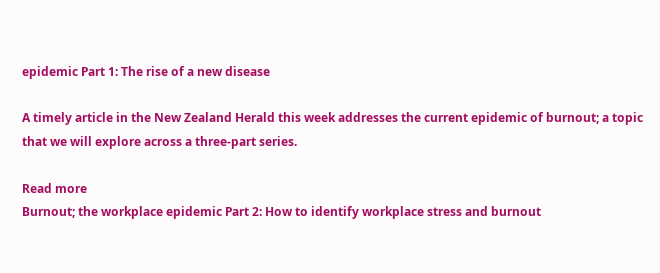epidemic Part 1: The rise of a new disease

A timely article in the New Zealand Herald this week addresses the current epidemic of burnout; a topic that we will explore across a three-part series.

Read more
Burnout; the workplace epidemic Part 2: How to identify workplace stress and burnout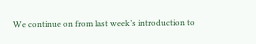We continue on from last week’s introduction to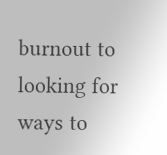burnout to looking for ways to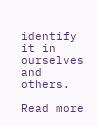identify it in ourselves and others.

Read more